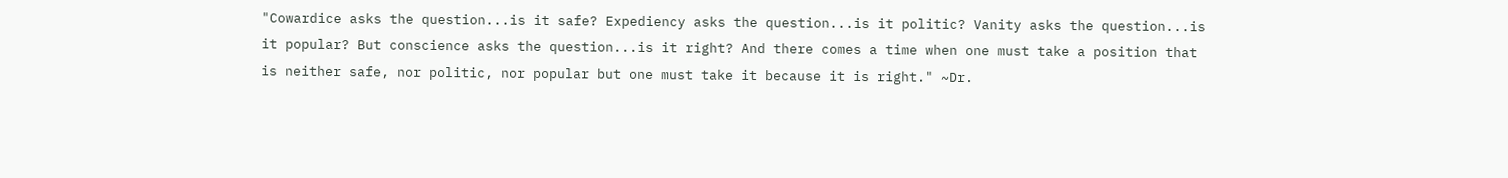"Cowardice asks the question...is it safe? Expediency asks the question...is it politic? Vanity asks the question...is it popular? But conscience asks the question...is it right? And there comes a time when one must take a position that is neither safe, nor politic, nor popular but one must take it because it is right." ~Dr.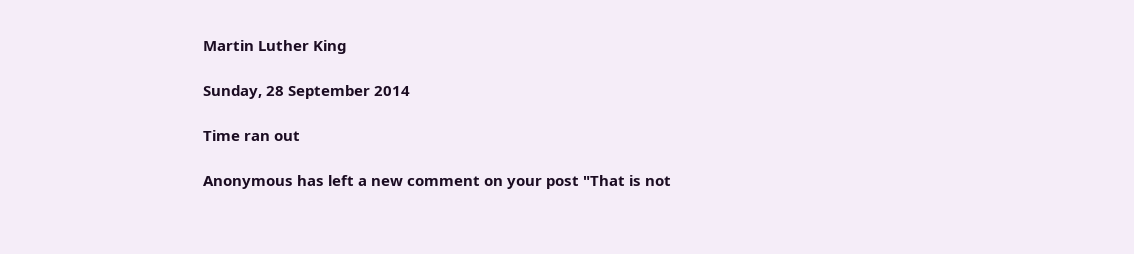Martin Luther King

Sunday, 28 September 2014

Time ran out

Anonymous has left a new comment on your post "That is not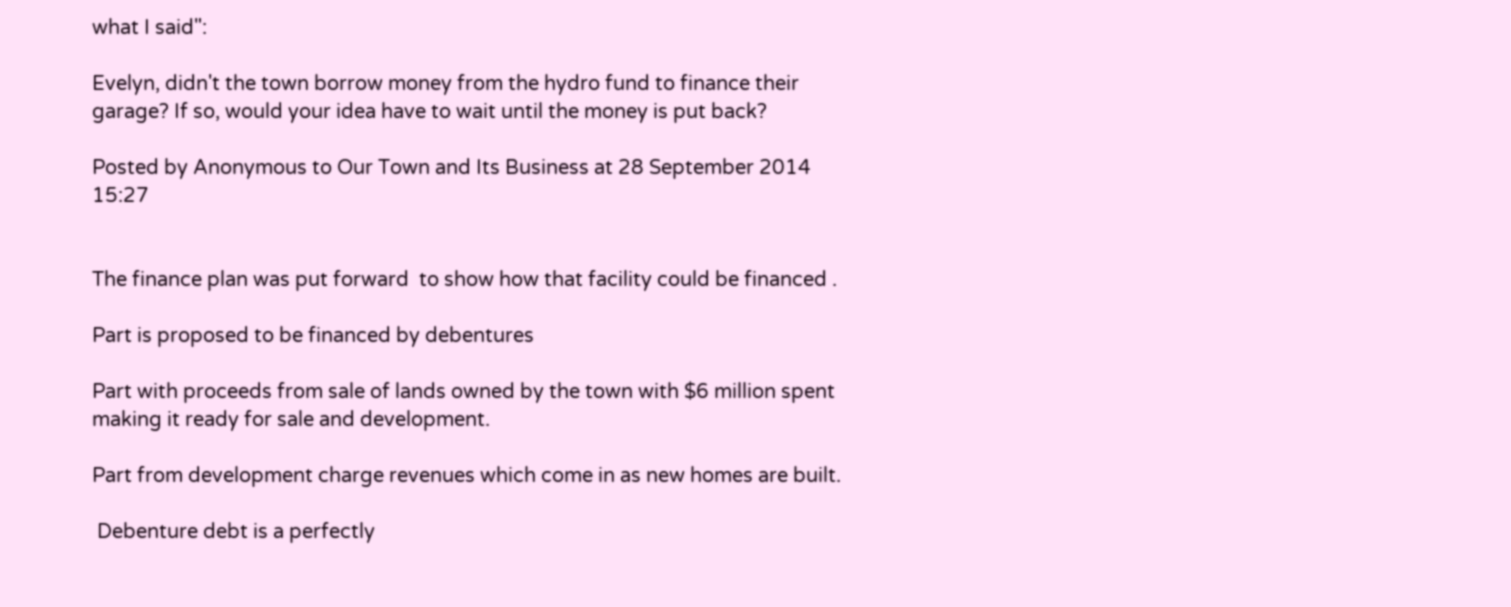what I said":

Evelyn, didn't the town borrow money from the hydro fund to finance their garage? If so, would your idea have to wait until the money is put back?

Posted by Anonymous to Our Town and Its Business at 28 September 2014 15:27


The finance plan was put forward  to show how that facility could be financed .

Part is proposed to be financed by debentures

Part with proceeds from sale of lands owned by the town with $6 million spent making it ready for sale and development.

Part from development charge revenues which come in as new homes are built.

 Debenture debt is a perfectly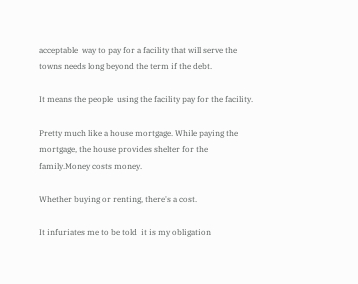acceptable  way to pay for a facility that will serve the towns needs long beyond the term if the debt.

It means the people  using the facility pay for the facility.

Pretty much like a house mortgage. While paying the mortgage, the house provides shelter for the family.Money costs money.

Whether buying or renting, there's a cost.

It infuriates me to be told  it is my obligation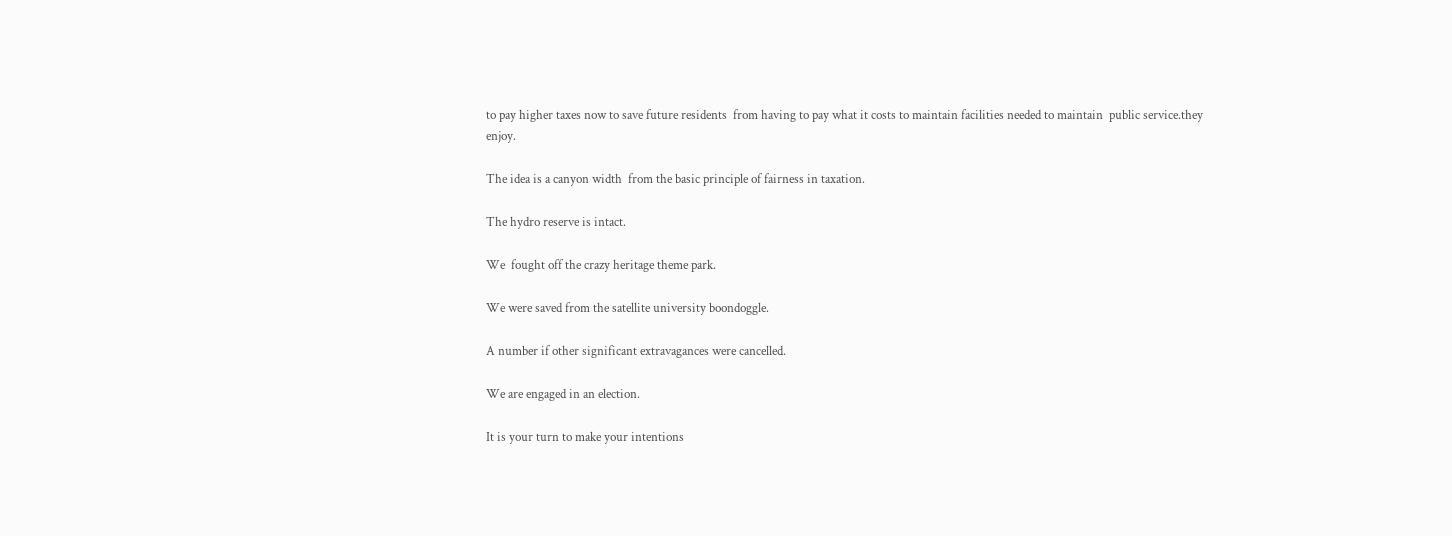to pay higher taxes now to save future residents  from having to pay what it costs to maintain facilities needed to maintain  public service.they enjoy.

The idea is a canyon width  from the basic principle of fairness in taxation.

The hydro reserve is intact.

We  fought off the crazy heritage theme park.

We were saved from the satellite university boondoggle.

A number if other significant extravagances were cancelled.

We are engaged in an election.

It is your turn to make your intentions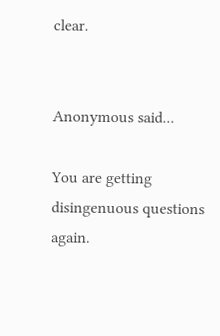clear.


Anonymous said...

You are getting disingenuous questions again.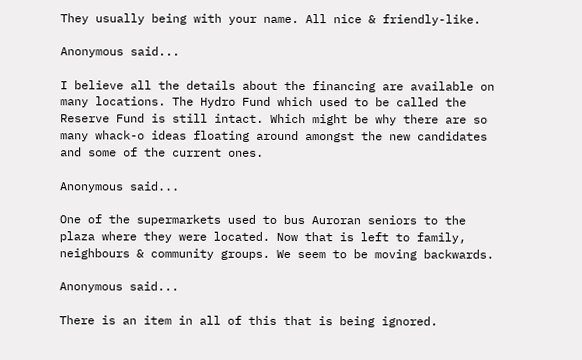They usually being with your name. All nice & friendly-like.

Anonymous said...

I believe all the details about the financing are available on many locations. The Hydro Fund which used to be called the Reserve Fund is still intact. Which might be why there are so many whack-o ideas floating around amongst the new candidates and some of the current ones.

Anonymous said...

One of the supermarkets used to bus Auroran seniors to the plaza where they were located. Now that is left to family, neighbours & community groups. We seem to be moving backwards.

Anonymous said...

There is an item in all of this that is being ignored.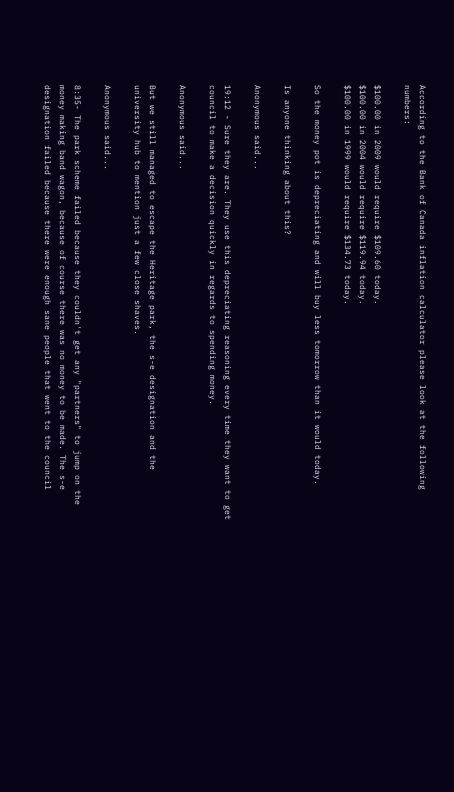According to the Bank of Canada inflation calculator please look at the following numbers:

$100.00 in 2009 would require $109.60 today.
$100.00 in 2004 would require $119.94 today.
$100.00 in 1999 would require $134.73 today.

So the money pot is depreciating and will buy less tomorrow than it would today.

Is anyone thinking about this?

Anonymous said...

19:12 - Sure they are. They use this depreciating reasoning every time they want to get council to make a decision quickly in regards to spending money.

Anonymous said...

But we still managed to escape the Heritage park, the s-e designation and the university hub to mention just a few close shaves.

Anonymous said...

8:35- The park scheme failed because they couldn't get any "partners" to jump on the money making band wagon, because of course there was no money to be made. The s-e designation failed because there were enough sane people that went to the council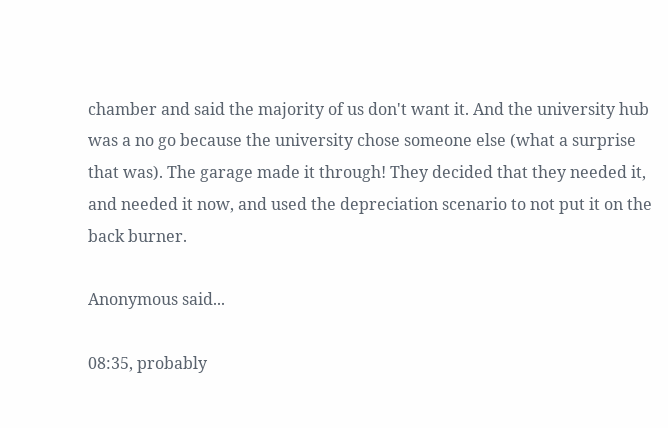chamber and said the majority of us don't want it. And the university hub was a no go because the university chose someone else (what a surprise that was). The garage made it through! They decided that they needed it, and needed it now, and used the depreciation scenario to not put it on the back burner.

Anonymous said...

08:35, probably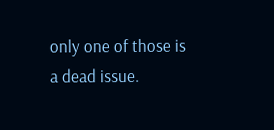only one of those is a dead issue.